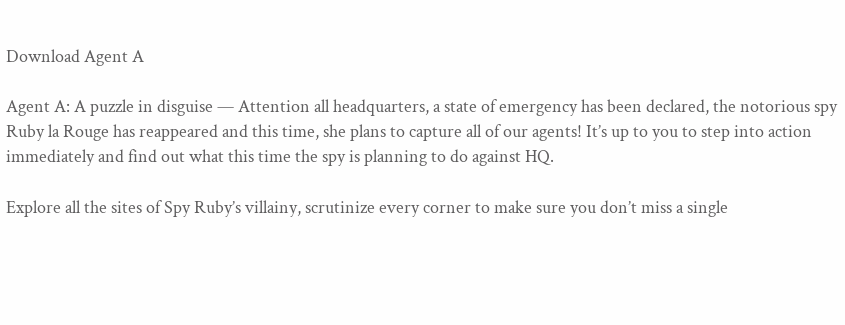Download Agent A

Agent A: A puzzle in disguise — Attention all headquarters, a state of emergency has been declared, the notorious spy Ruby la Rouge has reappeared and this time, she plans to capture all of our agents! It’s up to you to step into action immediately and find out what this time the spy is planning to do against HQ.

Explore all the sites of Spy Ruby’s villainy, scrutinize every corner to make sure you don’t miss a single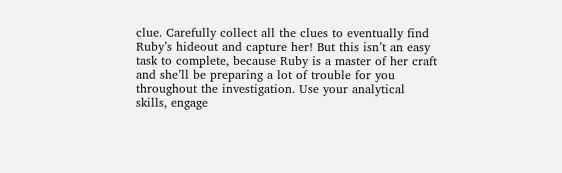clue. Carefully collect all the clues to eventually find Ruby’s hideout and capture her! But this isn’t an easy task to complete, because Ruby is a master of her craft and she’ll be preparing a lot of trouble for you throughout the investigation. Use your analytical skills, engage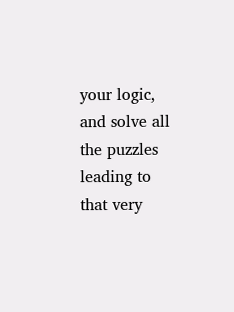your logic, and solve all the puzzles leading to that very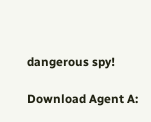dangerous spy!

Download Agent A: